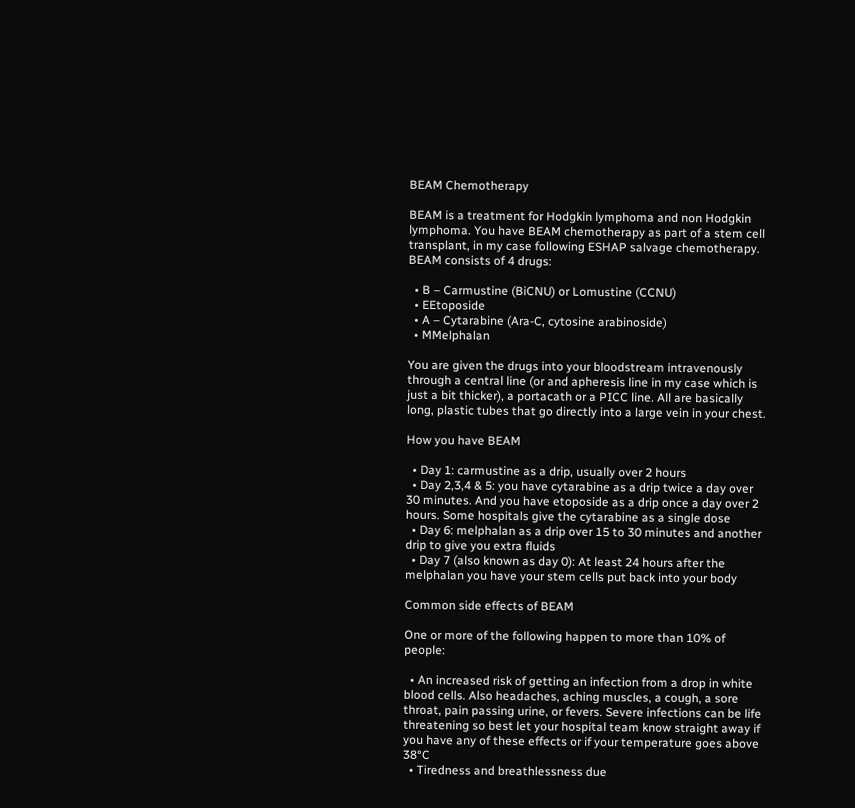BEAM Chemotherapy

BEAM is a treatment for Hodgkin lymphoma and non Hodgkin lymphoma. You have BEAM chemotherapy as part of a stem cell transplant, in my case following ESHAP salvage chemotherapy. BEAM consists of 4 drugs:

  • B – Carmustine (BiCNU) or Lomustine (CCNU)
  • EEtoposide
  • A – Cytarabine (Ara-C, cytosine arabinoside)
  • MMelphalan

You are given the drugs into your bloodstream intravenously through a central line (or and apheresis line in my case which is just a bit thicker), a portacath or a PICC line. All are basically long, plastic tubes that go directly into a large vein in your chest.

How you have BEAM

  • Day 1: carmustine as a drip, usually over 2 hours
  • Day 2,3,4 & 5: you have cytarabine as a drip twice a day over 30 minutes. And you have etoposide as a drip once a day over 2 hours. Some hospitals give the cytarabine as a single dose
  • Day 6: melphalan as a drip over 15 to 30 minutes and another drip to give you extra fluids
  • Day 7 (also known as day 0): At least 24 hours after the melphalan you have your stem cells put back into your body

Common side effects of BEAM

One or more of the following happen to more than 10% of people:

  • An increased risk of getting an infection from a drop in white blood cells. Also headaches, aching muscles, a cough, a sore throat, pain passing urine, or fevers. Severe infections can be life threatening so best let your hospital team know straight away if you have any of these effects or if your temperature goes above 38°C
  • Tiredness and breathlessness due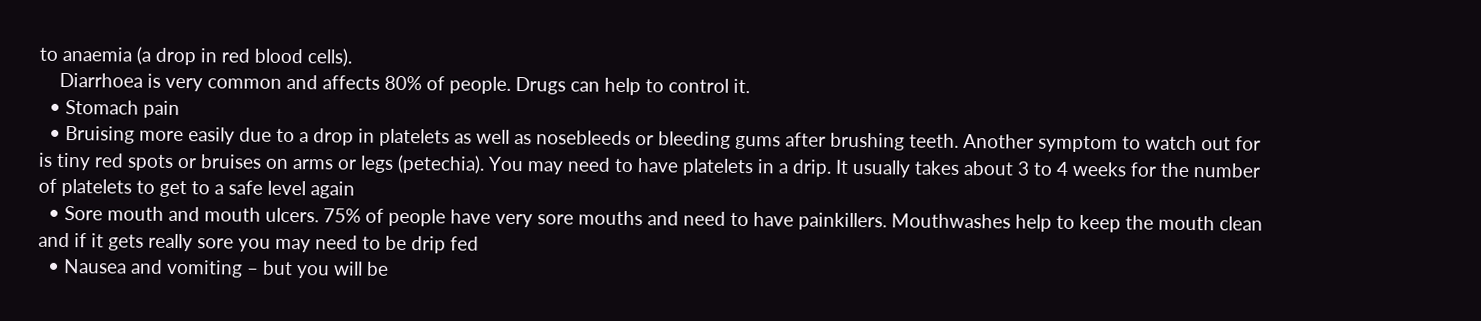to anaemia (a drop in red blood cells).
    Diarrhoea is very common and affects 80% of people. Drugs can help to control it.
  • Stomach pain
  • Bruising more easily due to a drop in platelets as well as nosebleeds or bleeding gums after brushing teeth. Another symptom to watch out for is tiny red spots or bruises on arms or legs (petechia). You may need to have platelets in a drip. It usually takes about 3 to 4 weeks for the number of platelets to get to a safe level again
  • Sore mouth and mouth ulcers. 75% of people have very sore mouths and need to have painkillers. Mouthwashes help to keep the mouth clean and if it gets really sore you may need to be drip fed
  • Nausea and vomiting – but you will be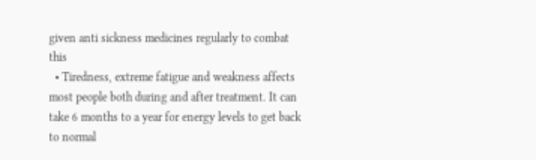given anti sickness medicines regularly to combat this
  • Tiredness, extreme fatigue and weakness affects most people both during and after treatment. It can take 6 months to a year for energy levels to get back to normal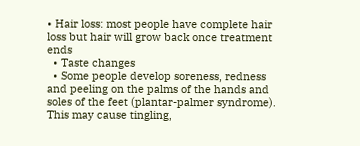• Hair loss: most people have complete hair loss but hair will grow back once treatment ends
  • Taste changes
  • Some people develop soreness, redness and peeling on the palms of the hands and soles of the feet (plantar-palmer syndrome). This may cause tingling,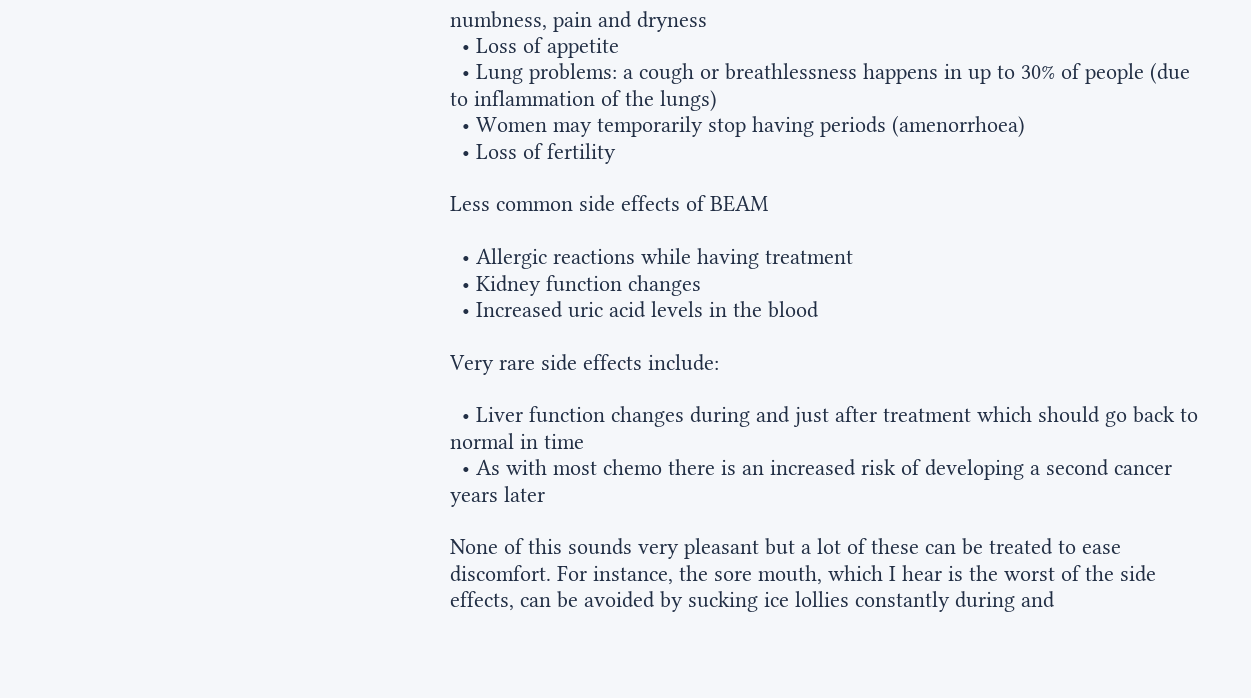numbness, pain and dryness
  • Loss of appetite
  • Lung problems: a cough or breathlessness happens in up to 30% of people (due to inflammation of the lungs)
  • Women may temporarily stop having periods (amenorrhoea)
  • Loss of fertility

Less common side effects of BEAM

  • Allergic reactions while having treatment
  • Kidney function changes
  • Increased uric acid levels in the blood

Very rare side effects include:

  • Liver function changes during and just after treatment which should go back to normal in time
  • As with most chemo there is an increased risk of developing a second cancer years later

None of this sounds very pleasant but a lot of these can be treated to ease discomfort. For instance, the sore mouth, which I hear is the worst of the side effects, can be avoided by sucking ice lollies constantly during and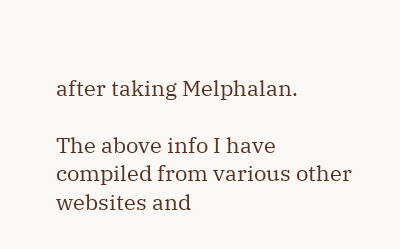after taking Melphalan.

The above info I have compiled from various other websites and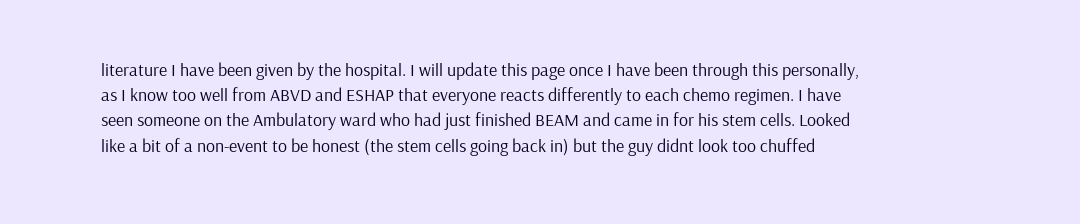literature I have been given by the hospital. I will update this page once I have been through this personally, as I know too well from ABVD and ESHAP that everyone reacts differently to each chemo regimen. I have seen someone on the Ambulatory ward who had just finished BEAM and came in for his stem cells. Looked like a bit of a non-event to be honest (the stem cells going back in) but the guy didnt look too chuffed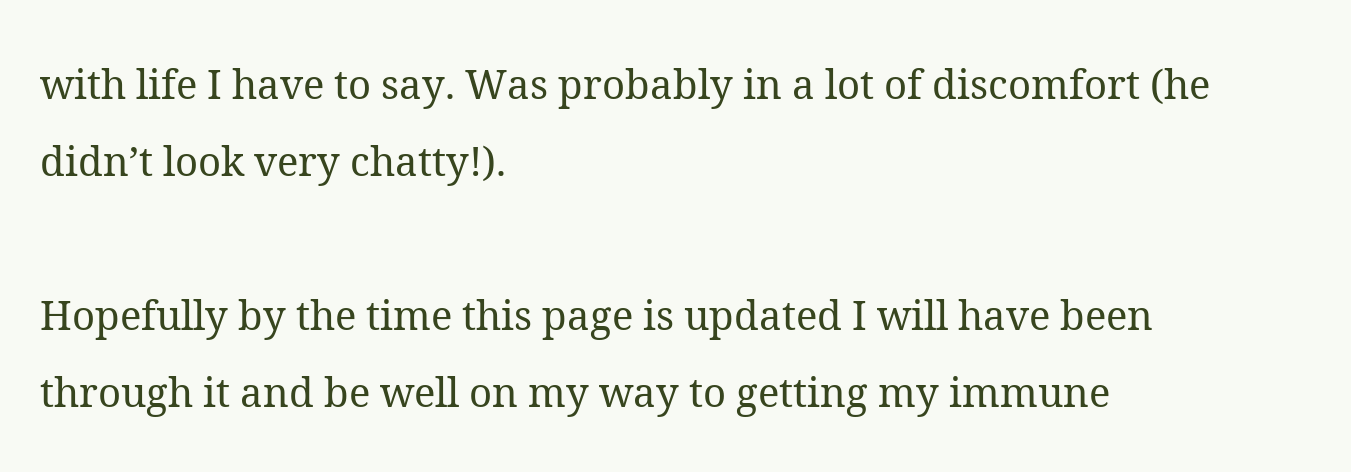with life I have to say. Was probably in a lot of discomfort (he didn’t look very chatty!).

Hopefully by the time this page is updated I will have been through it and be well on my way to getting my immune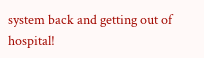system back and getting out of hospital!